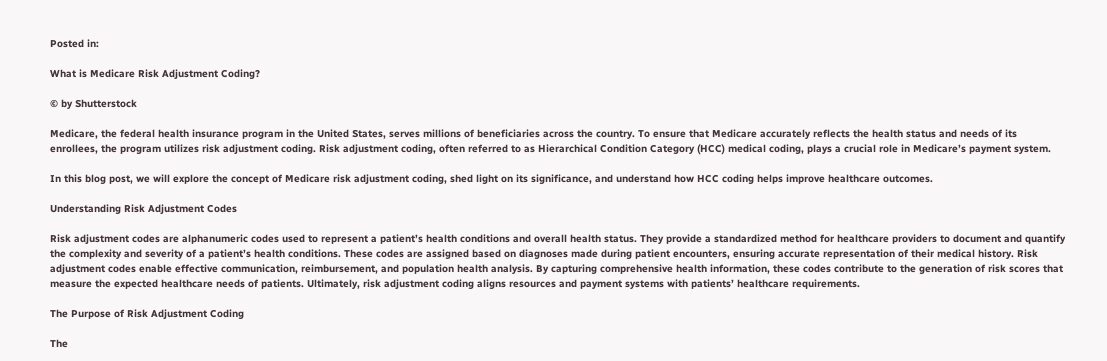Posted in:

What is Medicare Risk Adjustment Coding?

© by Shutterstock

Medicare, the federal health insurance program in the United States, serves millions of beneficiaries across the country. To ensure that Medicare accurately reflects the health status and needs of its enrollees, the program utilizes risk adjustment coding. Risk adjustment coding, often referred to as Hierarchical Condition Category (HCC) medical coding, plays a crucial role in Medicare’s payment system.

In this blog post, we will explore the concept of Medicare risk adjustment coding, shed light on its significance, and understand how HCC coding helps improve healthcare outcomes.

Understanding Risk Adjustment Codes

Risk adjustment codes are alphanumeric codes used to represent a patient’s health conditions and overall health status. They provide a standardized method for healthcare providers to document and quantify the complexity and severity of a patient’s health conditions. These codes are assigned based on diagnoses made during patient encounters, ensuring accurate representation of their medical history. Risk adjustment codes enable effective communication, reimbursement, and population health analysis. By capturing comprehensive health information, these codes contribute to the generation of risk scores that measure the expected healthcare needs of patients. Ultimately, risk adjustment coding aligns resources and payment systems with patients’ healthcare requirements.

The Purpose of Risk Adjustment Coding

The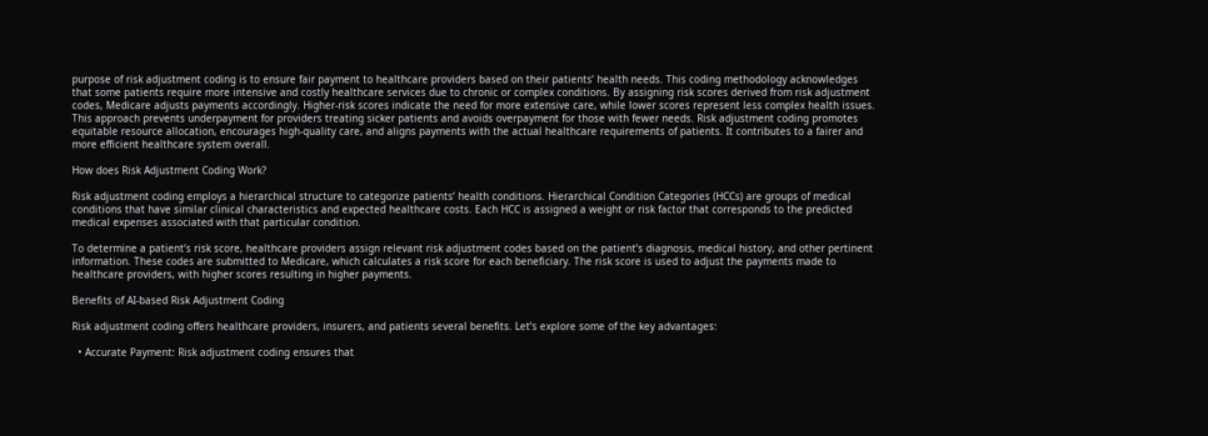purpose of risk adjustment coding is to ensure fair payment to healthcare providers based on their patients’ health needs. This coding methodology acknowledges that some patients require more intensive and costly healthcare services due to chronic or complex conditions. By assigning risk scores derived from risk adjustment codes, Medicare adjusts payments accordingly. Higher-risk scores indicate the need for more extensive care, while lower scores represent less complex health issues. This approach prevents underpayment for providers treating sicker patients and avoids overpayment for those with fewer needs. Risk adjustment coding promotes equitable resource allocation, encourages high-quality care, and aligns payments with the actual healthcare requirements of patients. It contributes to a fairer and more efficient healthcare system overall.

How does Risk Adjustment Coding Work?

Risk adjustment coding employs a hierarchical structure to categorize patients’ health conditions. Hierarchical Condition Categories (HCCs) are groups of medical conditions that have similar clinical characteristics and expected healthcare costs. Each HCC is assigned a weight or risk factor that corresponds to the predicted medical expenses associated with that particular condition.

To determine a patient’s risk score, healthcare providers assign relevant risk adjustment codes based on the patient’s diagnosis, medical history, and other pertinent information. These codes are submitted to Medicare, which calculates a risk score for each beneficiary. The risk score is used to adjust the payments made to healthcare providers, with higher scores resulting in higher payments.

Benefits of AI-based Risk Adjustment Coding

Risk adjustment coding offers healthcare providers, insurers, and patients several benefits. Let’s explore some of the key advantages:

  • Accurate Payment: Risk adjustment coding ensures that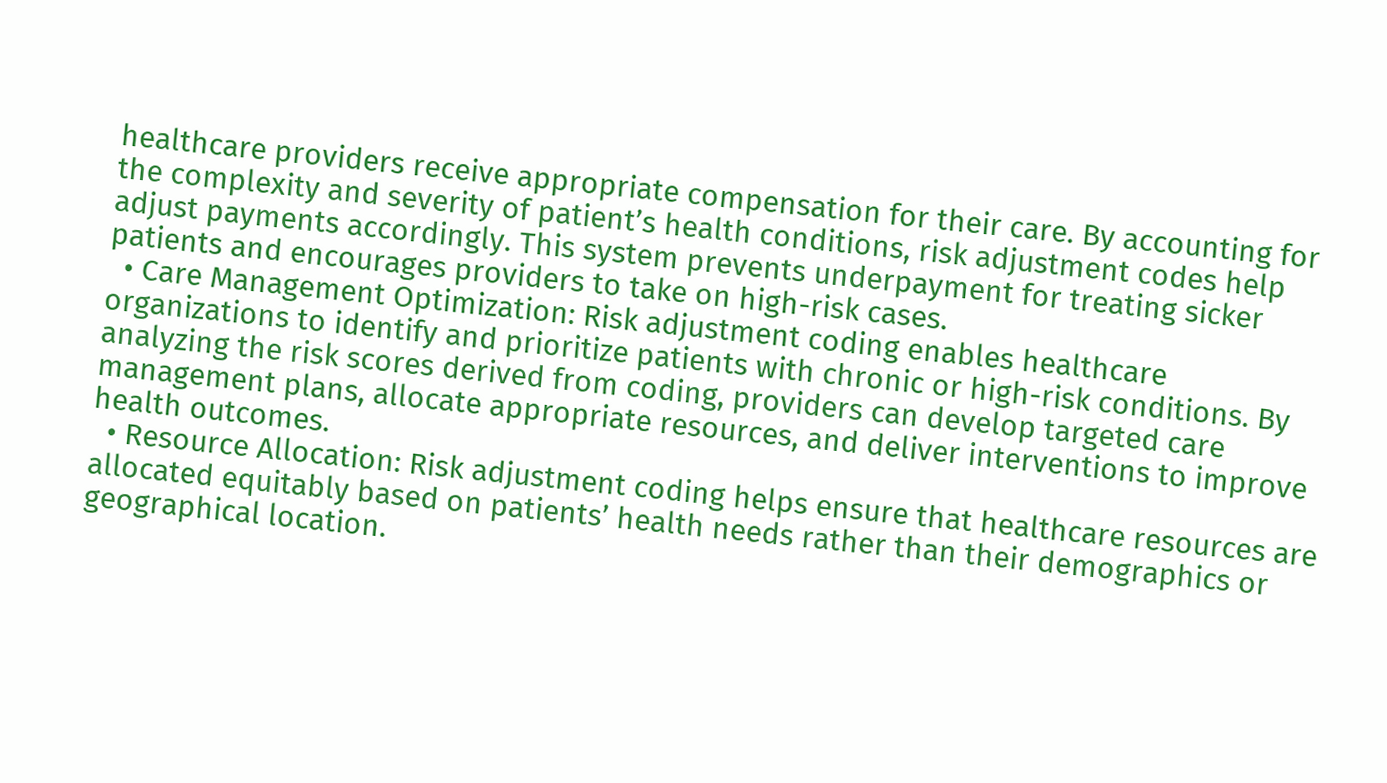healthcare providers receive appropriate compensation for their care. By accounting for the complexity and severity of patient’s health conditions, risk adjustment codes help adjust payments accordingly. This system prevents underpayment for treating sicker patients and encourages providers to take on high-risk cases.
  • Care Management Optimization: Risk adjustment coding enables healthcare organizations to identify and prioritize patients with chronic or high-risk conditions. By analyzing the risk scores derived from coding, providers can develop targeted care management plans, allocate appropriate resources, and deliver interventions to improve health outcomes.
  • Resource Allocation: Risk adjustment coding helps ensure that healthcare resources are allocated equitably based on patients’ health needs rather than their demographics or geographical location.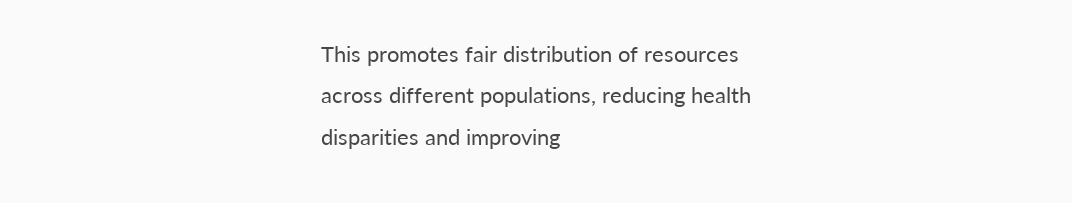This promotes fair distribution of resources across different populations, reducing health disparities and improving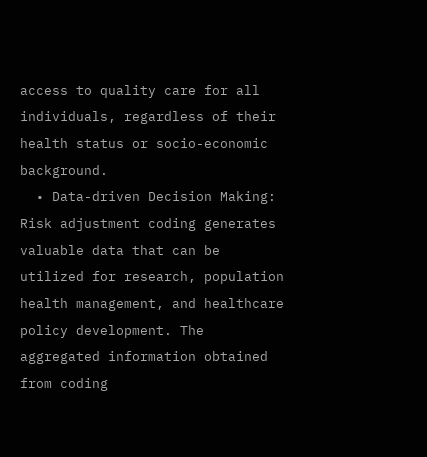access to quality care for all individuals, regardless of their health status or socio-economic background.
  • Data-driven Decision Making: Risk adjustment coding generates valuable data that can be utilized for research, population health management, and healthcare policy development. The aggregated information obtained from coding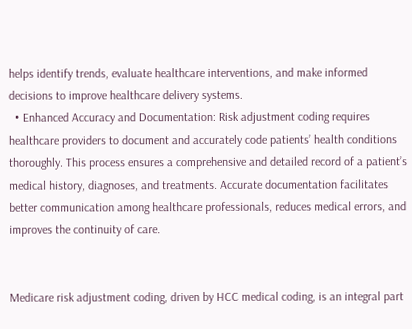helps identify trends, evaluate healthcare interventions, and make informed decisions to improve healthcare delivery systems.
  • Enhanced Accuracy and Documentation: Risk adjustment coding requires healthcare providers to document and accurately code patients’ health conditions thoroughly. This process ensures a comprehensive and detailed record of a patient’s medical history, diagnoses, and treatments. Accurate documentation facilitates better communication among healthcare professionals, reduces medical errors, and improves the continuity of care.


Medicare risk adjustment coding, driven by HCC medical coding, is an integral part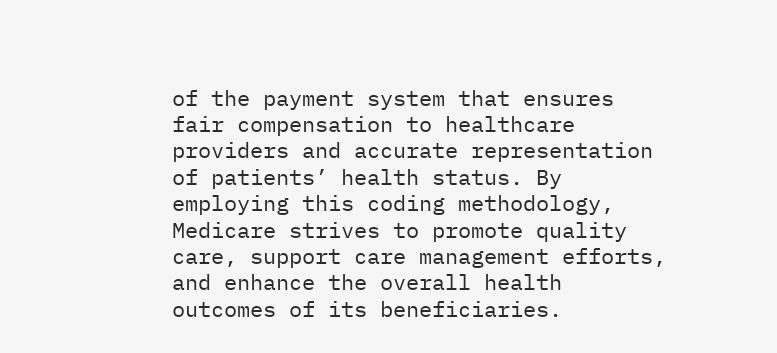of the payment system that ensures fair compensation to healthcare providers and accurate representation of patients’ health status. By employing this coding methodology, Medicare strives to promote quality care, support care management efforts, and enhance the overall health outcomes of its beneficiaries.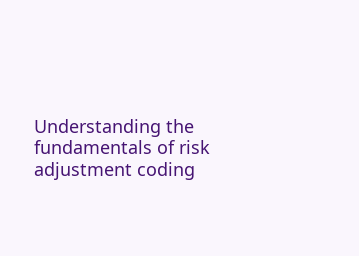Understanding the fundamentals of risk adjustment coding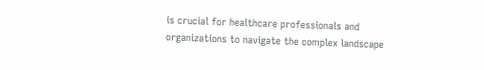is crucial for healthcare professionals and organizations to navigate the complex landscape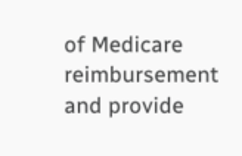of Medicare reimbursement and provide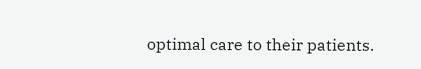optimal care to their patients.